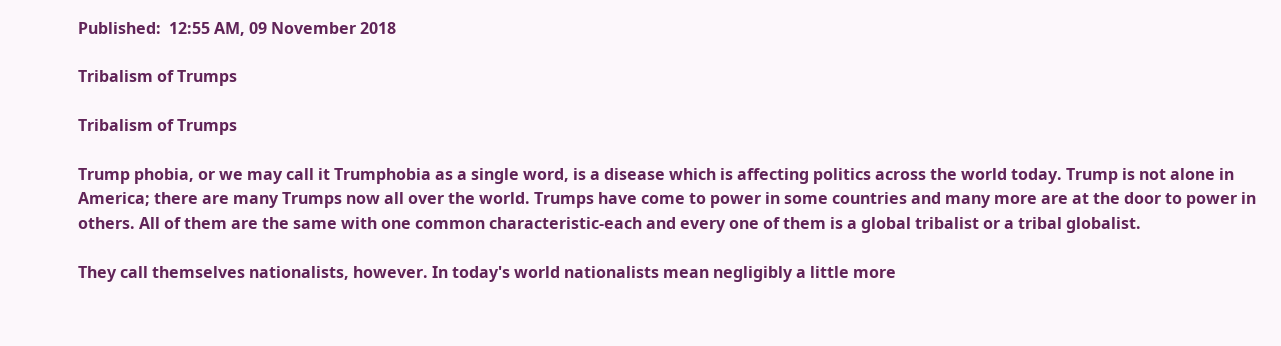Published:  12:55 AM, 09 November 2018

Tribalism of Trumps

Tribalism of Trumps

Trump phobia, or we may call it Trumphobia as a single word, is a disease which is affecting politics across the world today. Trump is not alone in America; there are many Trumps now all over the world. Trumps have come to power in some countries and many more are at the door to power in others. All of them are the same with one common characteristic-each and every one of them is a global tribalist or a tribal globalist.

They call themselves nationalists, however. In today's world nationalists mean negligibly a little more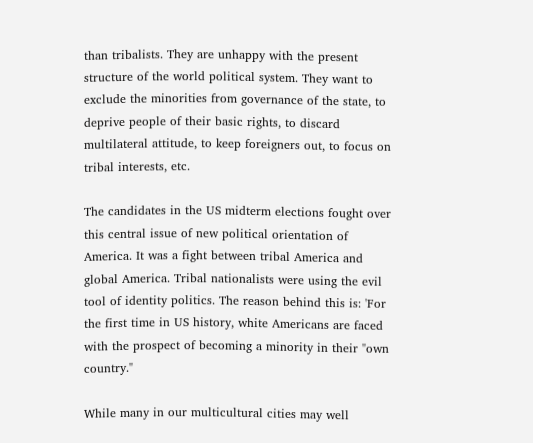than tribalists. They are unhappy with the present structure of the world political system. They want to exclude the minorities from governance of the state, to deprive people of their basic rights, to discard multilateral attitude, to keep foreigners out, to focus on tribal interests, etc.

The candidates in the US midterm elections fought over this central issue of new political orientation of America. It was a fight between tribal America and global America. Tribal nationalists were using the evil tool of identity politics. The reason behind this is: 'For the first time in US history, white Americans are faced with the prospect of becoming a minority in their "own country."

While many in our multicultural cities may well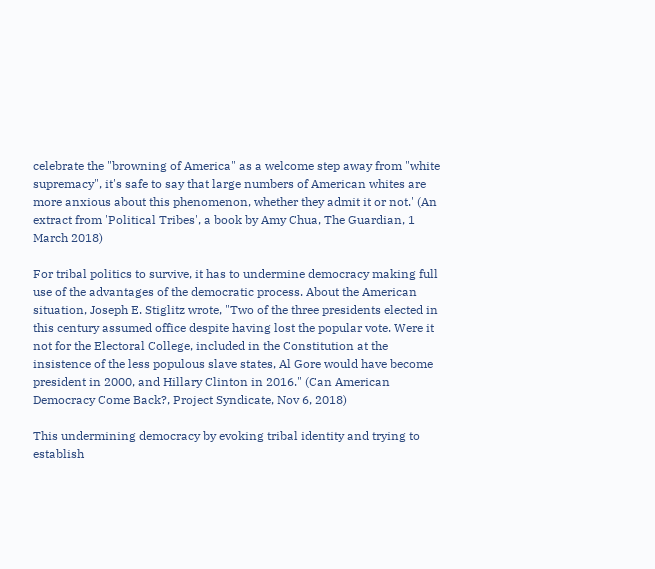celebrate the "browning of America" as a welcome step away from "white supremacy", it's safe to say that large numbers of American whites are more anxious about this phenomenon, whether they admit it or not.' (An extract from 'Political Tribes', a book by Amy Chua, The Guardian, 1 March 2018)

For tribal politics to survive, it has to undermine democracy making full use of the advantages of the democratic process. About the American situation, Joseph E. Stiglitz wrote, "Two of the three presidents elected in this century assumed office despite having lost the popular vote. Were it not for the Electoral College, included in the Constitution at the insistence of the less populous slave states, Al Gore would have become president in 2000, and Hillary Clinton in 2016." (Can American Democracy Come Back?, Project Syndicate, Nov 6, 2018)

This undermining democracy by evoking tribal identity and trying to establish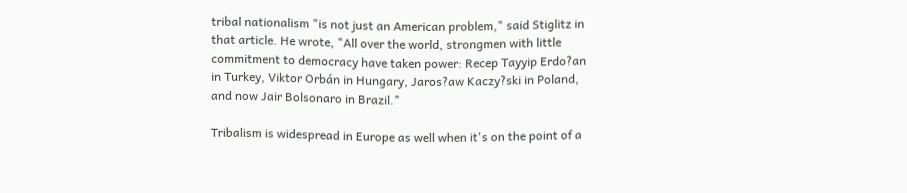tribal nationalism "is not just an American problem," said Stiglitz in that article. He wrote, "All over the world, strongmen with little commitment to democracy have taken power: Recep Tayyip Erdo?an in Turkey, Viktor Orbán in Hungary, Jaros?aw Kaczy?ski in Poland, and now Jair Bolsonaro in Brazil."

Tribalism is widespread in Europe as well when it's on the point of a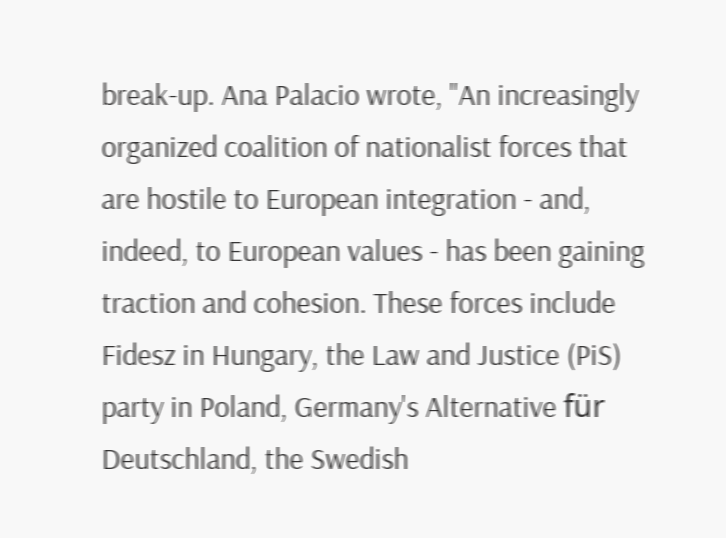break-up. Ana Palacio wrote, "An increasingly organized coalition of nationalist forces that are hostile to European integration - and, indeed, to European values - has been gaining traction and cohesion. These forces include Fidesz in Hungary, the Law and Justice (PiS) party in Poland, Germany's Alternative für Deutschland, the Swedish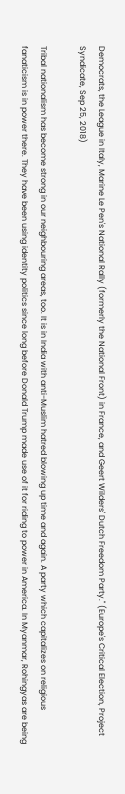Democrats, the League in Italy, Marine Le Pen's National Rally (formerly the National Front) in France, and Geert Wilders' Dutch Freedom Party." (Europe's Critical Election, Project Syndicate, Sep 25, 2018)

Tribal nationalism has become strong in our neighbouring areas, too. It is in India with anti-Muslim hatred blowing up time and again. A party which capitalizes on religious fanaticism is in power there. They have been using identity politics since long before Donald Trump made use of it for riding to power in America. In Myanmar, Rohingyas are being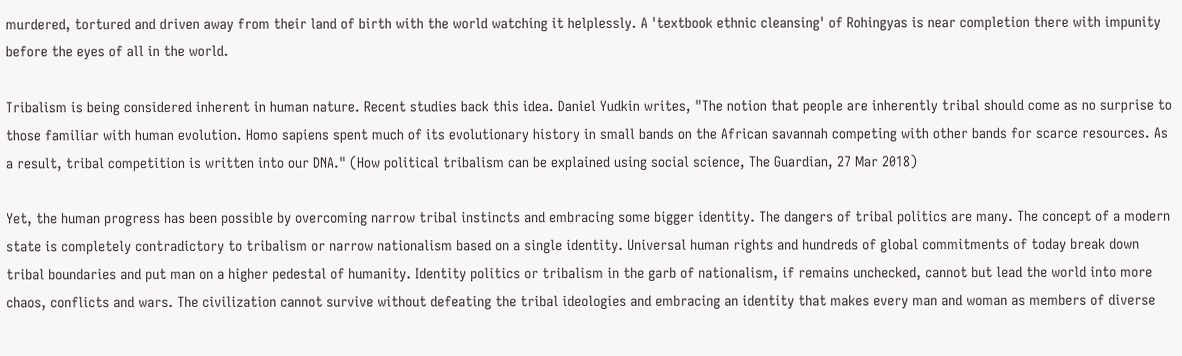murdered, tortured and driven away from their land of birth with the world watching it helplessly. A 'textbook ethnic cleansing' of Rohingyas is near completion there with impunity before the eyes of all in the world.

Tribalism is being considered inherent in human nature. Recent studies back this idea. Daniel Yudkin writes, "The notion that people are inherently tribal should come as no surprise to those familiar with human evolution. Homo sapiens spent much of its evolutionary history in small bands on the African savannah competing with other bands for scarce resources. As a result, tribal competition is written into our DNA." (How political tribalism can be explained using social science, The Guardian, 27 Mar 2018)

Yet, the human progress has been possible by overcoming narrow tribal instincts and embracing some bigger identity. The dangers of tribal politics are many. The concept of a modern state is completely contradictory to tribalism or narrow nationalism based on a single identity. Universal human rights and hundreds of global commitments of today break down tribal boundaries and put man on a higher pedestal of humanity. Identity politics or tribalism in the garb of nationalism, if remains unchecked, cannot but lead the world into more chaos, conflicts and wars. The civilization cannot survive without defeating the tribal ideologies and embracing an identity that makes every man and woman as members of diverse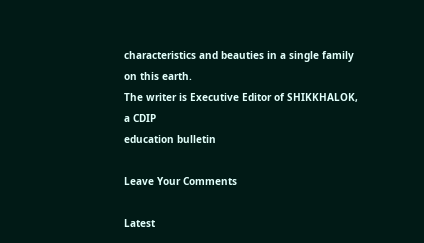characteristics and beauties in a single family on this earth.
The writer is Executive Editor of SHIKKHALOK, a CDIP
education bulletin

Leave Your Comments

Latest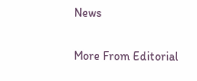News

More From Editorial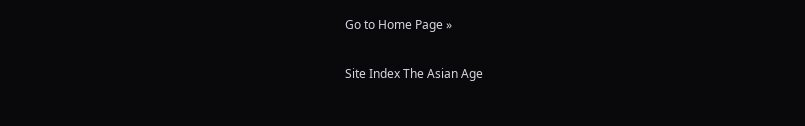Go to Home Page »

Site Index The Asian Age